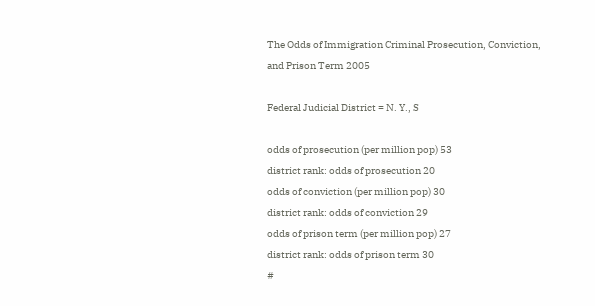The Odds of Immigration Criminal Prosecution, Conviction, and Prison Term 2005

Federal Judicial District = N. Y., S

odds of prosecution (per million pop) 53
district rank: odds of prosecution 20
odds of conviction (per million pop) 30
district rank: odds of conviction 29
odds of prison term (per million pop) 27
district rank: odds of prison term 30
#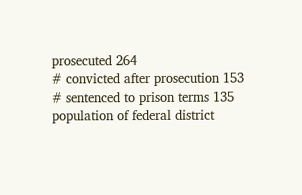prosecuted 264
# convicted after prosecution 153
# sentenced to prison terms 135
population of federal district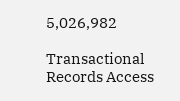5,026,982

Transactional Records Access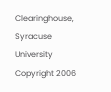Clearinghouse, Syracuse University
Copyright 2006